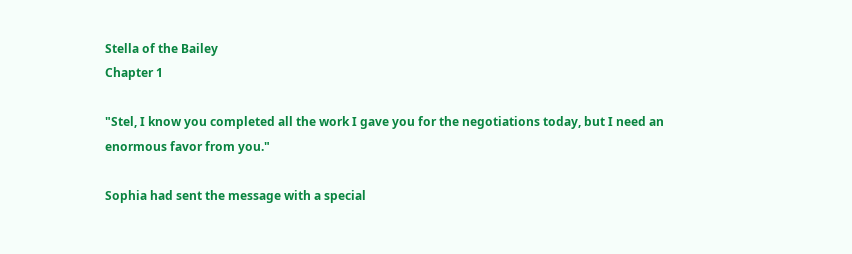Stella of the Bailey
Chapter 1

"Stel, I know you completed all the work I gave you for the negotiations today, but I need an enormous favor from you."

Sophia had sent the message with a special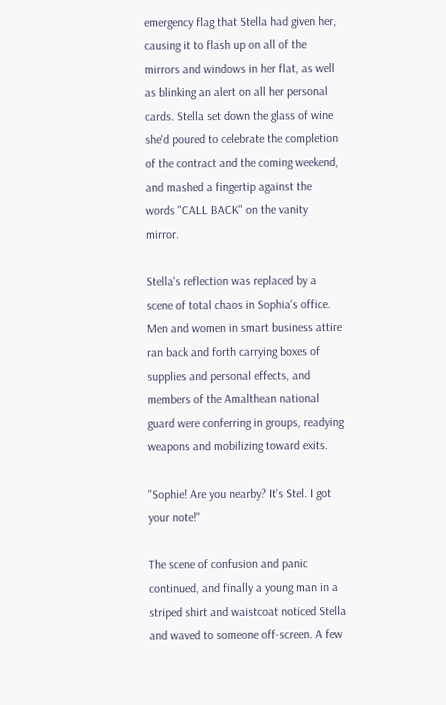emergency flag that Stella had given her, causing it to flash up on all of the mirrors and windows in her flat, as well as blinking an alert on all her personal cards. Stella set down the glass of wine she'd poured to celebrate the completion of the contract and the coming weekend, and mashed a fingertip against the words "CALL BACK" on the vanity mirror.

Stella's reflection was replaced by a scene of total chaos in Sophia's office. Men and women in smart business attire ran back and forth carrying boxes of supplies and personal effects, and members of the Amalthean national guard were conferring in groups, readying weapons and mobilizing toward exits.

"Sophie! Are you nearby? It's Stel. I got your note!"

The scene of confusion and panic continued, and finally a young man in a striped shirt and waistcoat noticed Stella and waved to someone off-screen. A few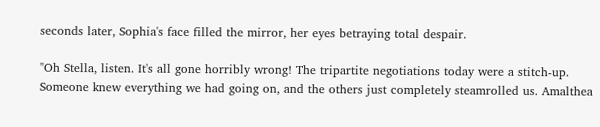seconds later, Sophia's face filled the mirror, her eyes betraying total despair.

"Oh Stella, listen. It's all gone horribly wrong! The tripartite negotiations today were a stitch-up. Someone knew everything we had going on, and the others just completely steamrolled us. Amalthea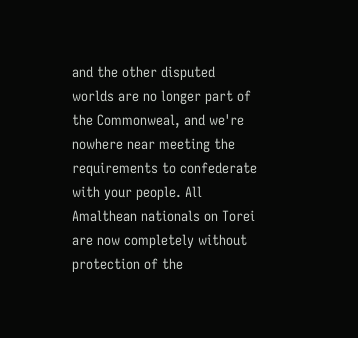and the other disputed worlds are no longer part of the Commonweal, and we're nowhere near meeting the requirements to confederate with your people. All Amalthean nationals on Torei are now completely without protection of the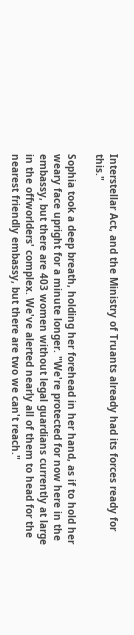Interstellar Act, and the Ministry of Truants already had its forces ready for this."

Sophia took a deep breath, holding her forehead in her hand, as if to hold her weary face upright for a minute longer. "We're protected for now here in the embassy, but there are 403 women without legal guardians currently at large in the offworlders' complex. We've alerted nearly all of them to head for the nearest friendly embassy, but there are two we can't reach."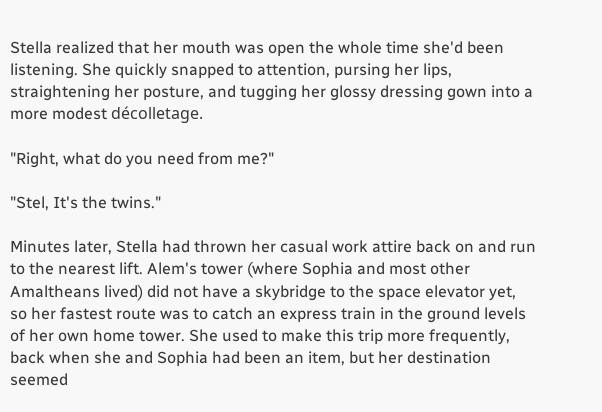Stella realized that her mouth was open the whole time she'd been listening. She quickly snapped to attention, pursing her lips, straightening her posture, and tugging her glossy dressing gown into a more modest décolletage.

"Right, what do you need from me?"

"Stel, It's the twins."

Minutes later, Stella had thrown her casual work attire back on and run to the nearest lift. Alem's tower (where Sophia and most other Amaltheans lived) did not have a skybridge to the space elevator yet, so her fastest route was to catch an express train in the ground levels of her own home tower. She used to make this trip more frequently, back when she and Sophia had been an item, but her destination seemed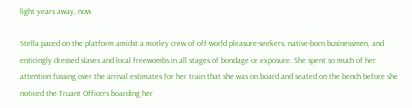light years away, now.

Stella paced on the platform amidst a motley crew of off-world pleasure-seekers, native-born businessmen, and enticingly dressed slaves and local freewombs in all stages of bondage or exposure. She spent so much of her attention fussing over the arrival estimates for her train that she was on board and seated on the bench before she noticed the Truant Officers boarding her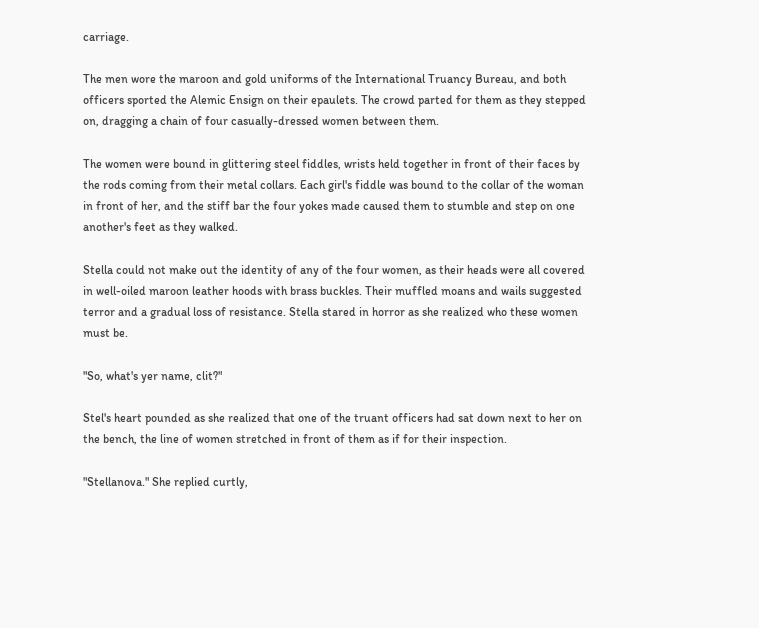carriage.

The men wore the maroon and gold uniforms of the International Truancy Bureau, and both officers sported the Alemic Ensign on their epaulets. The crowd parted for them as they stepped on, dragging a chain of four casually-dressed women between them.

The women were bound in glittering steel fiddles, wrists held together in front of their faces by the rods coming from their metal collars. Each girl's fiddle was bound to the collar of the woman in front of her, and the stiff bar the four yokes made caused them to stumble and step on one another's feet as they walked.

Stella could not make out the identity of any of the four women, as their heads were all covered in well-oiled maroon leather hoods with brass buckles. Their muffled moans and wails suggested terror and a gradual loss of resistance. Stella stared in horror as she realized who these women must be.

"So, what's yer name, clit?"

Stel's heart pounded as she realized that one of the truant officers had sat down next to her on the bench, the line of women stretched in front of them as if for their inspection.

"Stellanova." She replied curtly,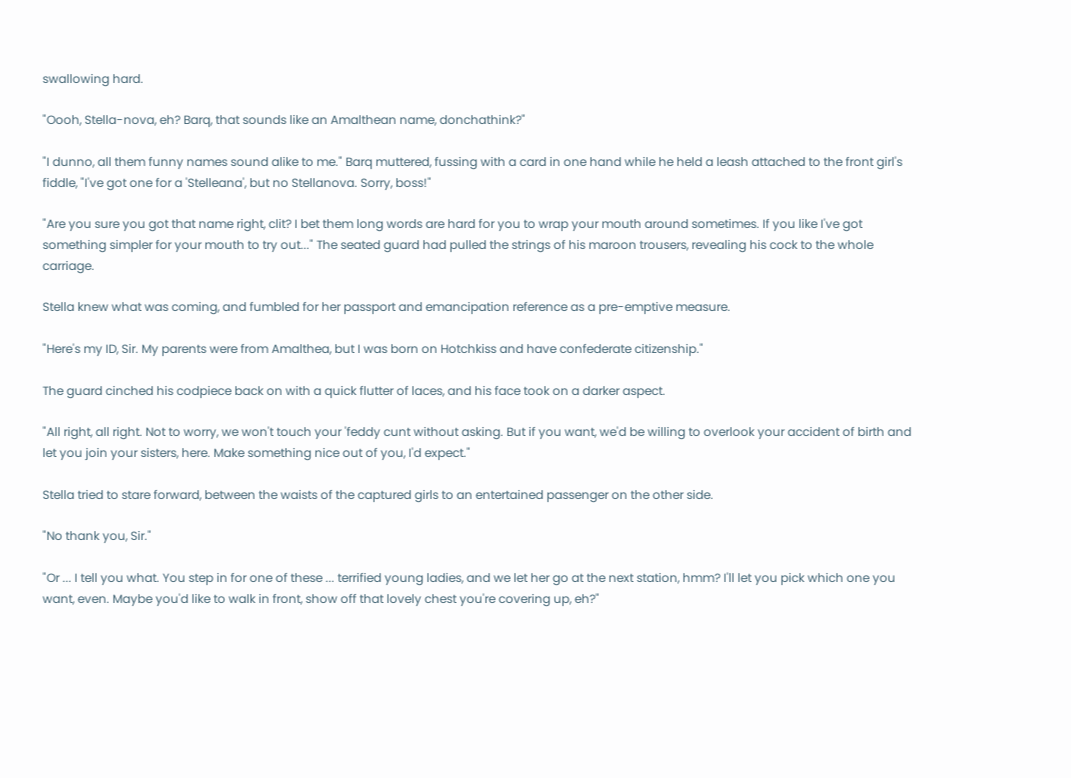swallowing hard.

"Oooh, Stella-nova, eh? Barq, that sounds like an Amalthean name, donchathink?"

"I dunno, all them funny names sound alike to me." Barq muttered, fussing with a card in one hand while he held a leash attached to the front girl's fiddle, "I've got one for a 'Stelleana', but no Stellanova. Sorry, boss!"

"Are you sure you got that name right, clit? I bet them long words are hard for you to wrap your mouth around sometimes. If you like I've got something simpler for your mouth to try out..." The seated guard had pulled the strings of his maroon trousers, revealing his cock to the whole carriage.

Stella knew what was coming, and fumbled for her passport and emancipation reference as a pre-emptive measure.

"Here's my ID, Sir. My parents were from Amalthea, but I was born on Hotchkiss and have confederate citizenship."

The guard cinched his codpiece back on with a quick flutter of laces, and his face took on a darker aspect.

"All right, all right. Not to worry, we won't touch your 'feddy cunt without asking. But if you want, we'd be willing to overlook your accident of birth and let you join your sisters, here. Make something nice out of you, I'd expect."

Stella tried to stare forward, between the waists of the captured girls to an entertained passenger on the other side.

"No thank you, Sir."

"Or ... I tell you what. You step in for one of these ... terrified young ladies, and we let her go at the next station, hmm? I'll let you pick which one you want, even. Maybe you'd like to walk in front, show off that lovely chest you're covering up, eh?"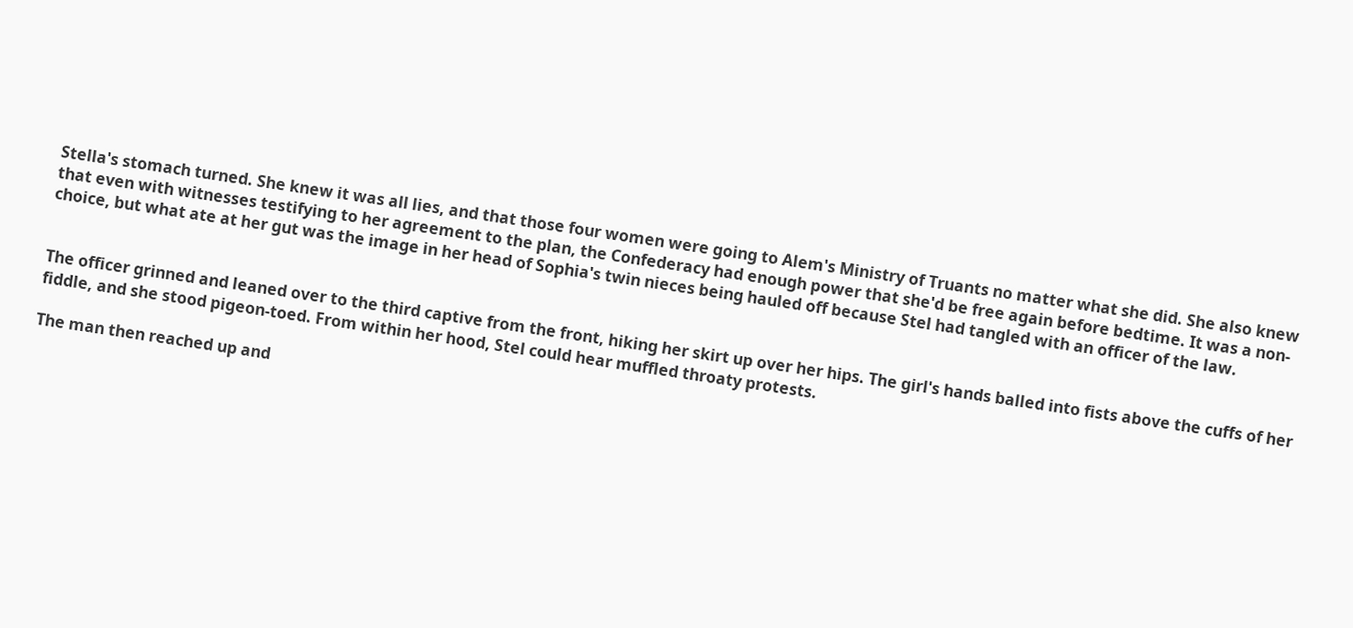Stella's stomach turned. She knew it was all lies, and that those four women were going to Alem's Ministry of Truants no matter what she did. She also knew that even with witnesses testifying to her agreement to the plan, the Confederacy had enough power that she'd be free again before bedtime. It was a non-choice, but what ate at her gut was the image in her head of Sophia's twin nieces being hauled off because Stel had tangled with an officer of the law.


The officer grinned and leaned over to the third captive from the front, hiking her skirt up over her hips. The girl's hands balled into fists above the cuffs of her fiddle, and she stood pigeon-toed. From within her hood, Stel could hear muffled throaty protests.

The man then reached up and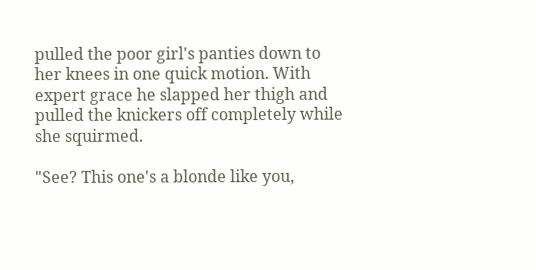pulled the poor girl's panties down to her knees in one quick motion. With expert grace he slapped her thigh and pulled the knickers off completely while she squirmed.

"See? This one's a blonde like you,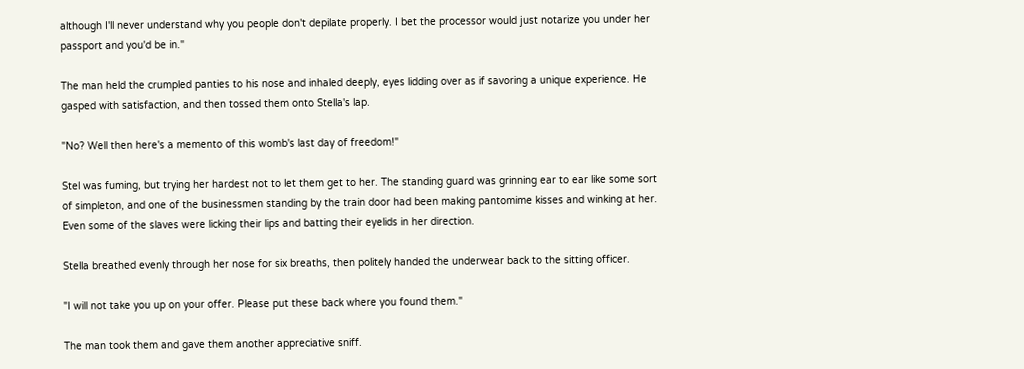although I'll never understand why you people don't depilate properly. I bet the processor would just notarize you under her passport and you'd be in."

The man held the crumpled panties to his nose and inhaled deeply, eyes lidding over as if savoring a unique experience. He gasped with satisfaction, and then tossed them onto Stella's lap.

"No? Well then here's a memento of this womb's last day of freedom!"

Stel was fuming, but trying her hardest not to let them get to her. The standing guard was grinning ear to ear like some sort of simpleton, and one of the businessmen standing by the train door had been making pantomime kisses and winking at her. Even some of the slaves were licking their lips and batting their eyelids in her direction.

Stella breathed evenly through her nose for six breaths, then politely handed the underwear back to the sitting officer.

"I will not take you up on your offer. Please put these back where you found them."

The man took them and gave them another appreciative sniff.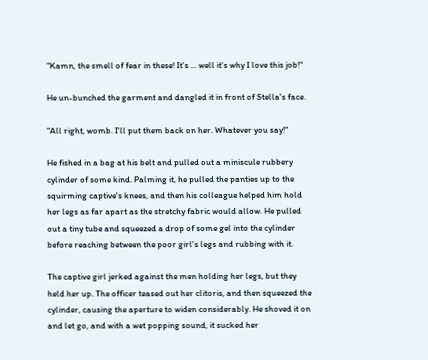"Kamn, the smell of fear in these! It's ... well it's why I love this job!"

He un-bunched the garment and dangled it in front of Stella's face.

"All right, womb. I'll put them back on her. Whatever you say!"

He fished in a bag at his belt and pulled out a miniscule rubbery cylinder of some kind. Palming it, he pulled the panties up to the squirming captive's knees, and then his colleague helped him hold her legs as far apart as the stretchy fabric would allow. He pulled out a tiny tube and squeezed a drop of some gel into the cylinder before reaching between the poor girl's legs and rubbing with it.

The captive girl jerked against the men holding her legs, but they held her up. The officer teased out her clitoris, and then squeezed the cylinder, causing the aperture to widen considerably. He shoved it on and let go, and with a wet popping sound, it sucked her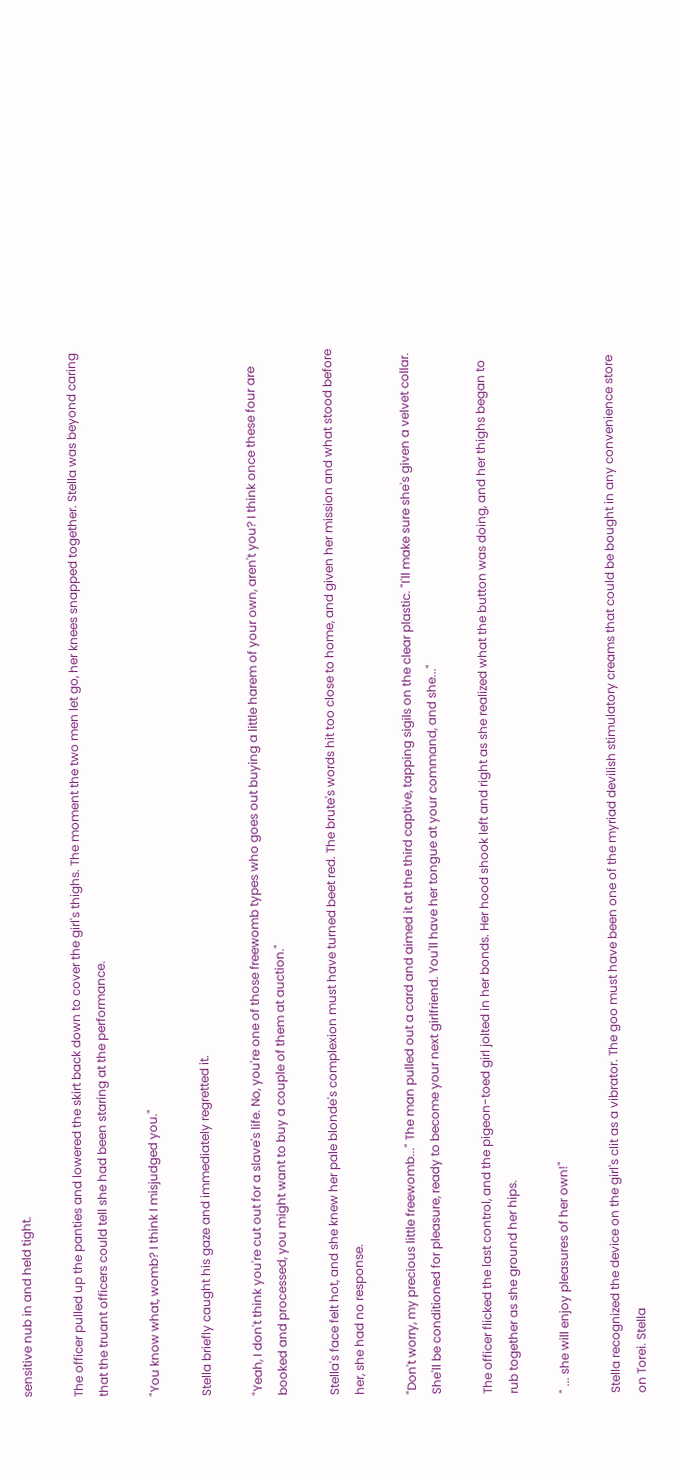sensitive nub in and held tight.

The officer pulled up the panties and lowered the skirt back down to cover the girl's thighs. The moment the two men let go, her knees snapped together. Stella was beyond caring that the truant officers could tell she had been staring at the performance.

"You know what, womb? I think I misjudged you."

Stella briefly caught his gaze and immediately regretted it.

"Yeah, I don't think you're cut out for a slave's life. No, you're one of those freewomb types who goes out buying a little harem of your own, aren't you? I think once these four are booked and processed, you might want to buy a couple of them at auction."

Stella's face felt hot, and she knew her pale blonde's complexion must have turned beet red. The brute's words hit too close to home, and given her mission and what stood before her, she had no response.

"Don't worry, my precious little freewomb..." The man pulled out a card and aimed it at the third captive, tapping sigils on the clear plastic. "I'll make sure she's given a velvet collar. She'll be conditioned for pleasure, ready to become your next girlfriend. You'll have her tongue at your command, and she..."

The officer flicked the last control, and the pigeon-toed girl jolted in her bonds. Her hood shook left and right as she realized what the button was doing, and her thighs began to rub together as she ground her hips.

" ... she will enjoy pleasures of her own!"

Stella recognized the device on the girl's clit as a vibrator. The goo must have been one of the myriad devilish stimulatory creams that could be bought in any convenience store on Torei. Stella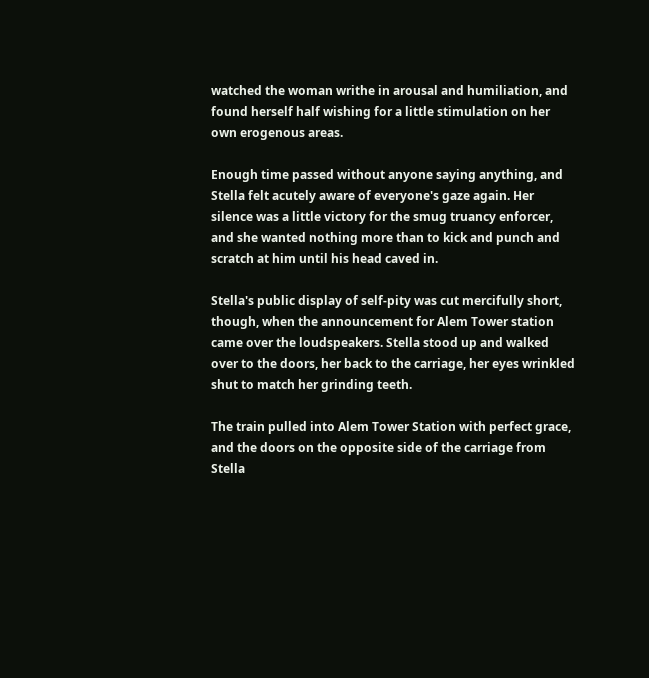watched the woman writhe in arousal and humiliation, and found herself half wishing for a little stimulation on her own erogenous areas.

Enough time passed without anyone saying anything, and Stella felt acutely aware of everyone's gaze again. Her silence was a little victory for the smug truancy enforcer, and she wanted nothing more than to kick and punch and scratch at him until his head caved in.

Stella's public display of self-pity was cut mercifully short, though, when the announcement for Alem Tower station came over the loudspeakers. Stella stood up and walked over to the doors, her back to the carriage, her eyes wrinkled shut to match her grinding teeth.

The train pulled into Alem Tower Station with perfect grace, and the doors on the opposite side of the carriage from Stella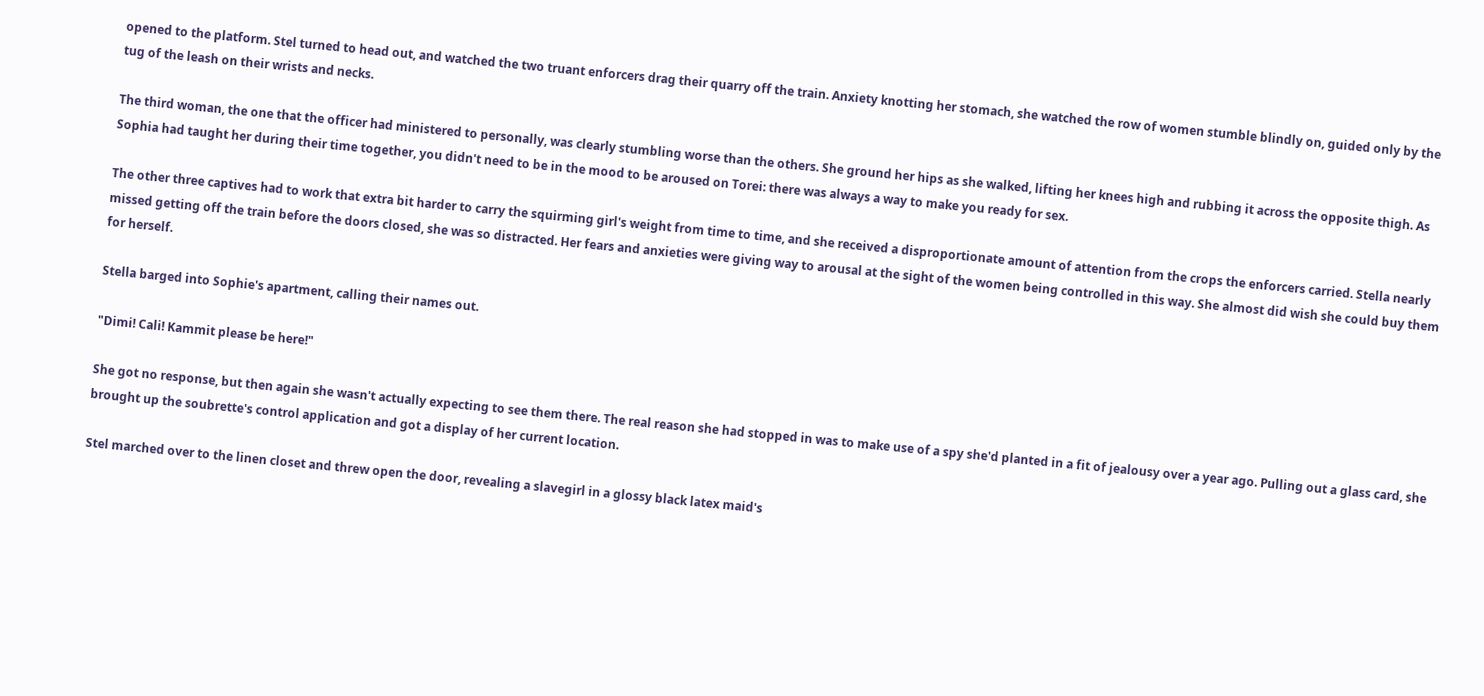opened to the platform. Stel turned to head out, and watched the two truant enforcers drag their quarry off the train. Anxiety knotting her stomach, she watched the row of women stumble blindly on, guided only by the tug of the leash on their wrists and necks.

The third woman, the one that the officer had ministered to personally, was clearly stumbling worse than the others. She ground her hips as she walked, lifting her knees high and rubbing it across the opposite thigh. As Sophia had taught her during their time together, you didn't need to be in the mood to be aroused on Torei: there was always a way to make you ready for sex.

The other three captives had to work that extra bit harder to carry the squirming girl's weight from time to time, and she received a disproportionate amount of attention from the crops the enforcers carried. Stella nearly missed getting off the train before the doors closed, she was so distracted. Her fears and anxieties were giving way to arousal at the sight of the women being controlled in this way. She almost did wish she could buy them for herself.

Stella barged into Sophie's apartment, calling their names out.

"Dimi! Cali! Kammit please be here!"

She got no response, but then again she wasn't actually expecting to see them there. The real reason she had stopped in was to make use of a spy she'd planted in a fit of jealousy over a year ago. Pulling out a glass card, she brought up the soubrette's control application and got a display of her current location.

Stel marched over to the linen closet and threw open the door, revealing a slavegirl in a glossy black latex maid's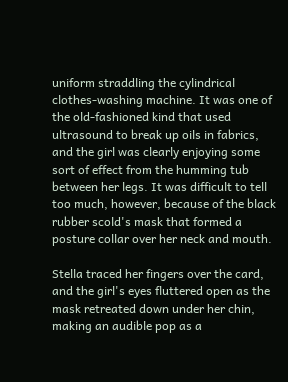uniform straddling the cylindrical clothes-washing machine. It was one of the old-fashioned kind that used ultrasound to break up oils in fabrics, and the girl was clearly enjoying some sort of effect from the humming tub between her legs. It was difficult to tell too much, however, because of the black rubber scold's mask that formed a posture collar over her neck and mouth.

Stella traced her fingers over the card, and the girl's eyes fluttered open as the mask retreated down under her chin, making an audible pop as a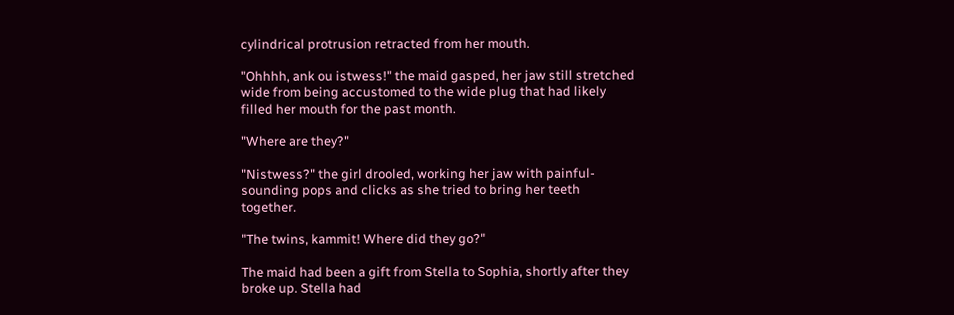cylindrical protrusion retracted from her mouth.

"Ohhhh, ank ou istwess!" the maid gasped, her jaw still stretched wide from being accustomed to the wide plug that had likely filled her mouth for the past month.

"Where are they?"

"Nistwess?" the girl drooled, working her jaw with painful-sounding pops and clicks as she tried to bring her teeth together.

"The twins, kammit! Where did they go?"

The maid had been a gift from Stella to Sophia, shortly after they broke up. Stella had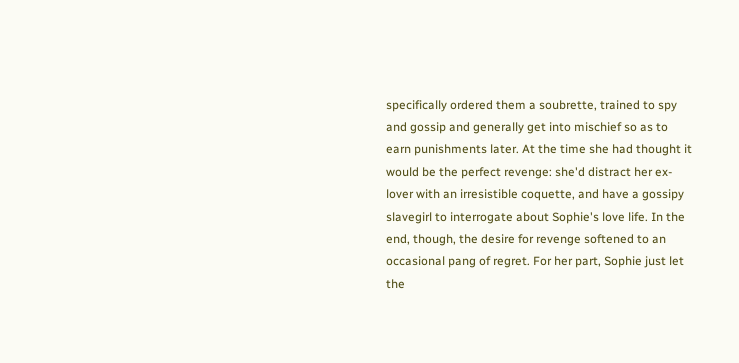specifically ordered them a soubrette, trained to spy and gossip and generally get into mischief so as to earn punishments later. At the time she had thought it would be the perfect revenge: she'd distract her ex-lover with an irresistible coquette, and have a gossipy slavegirl to interrogate about Sophie's love life. In the end, though, the desire for revenge softened to an occasional pang of regret. For her part, Sophie just let the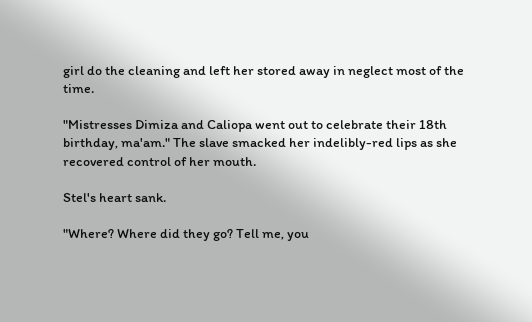girl do the cleaning and left her stored away in neglect most of the time.

"Mistresses Dimiza and Caliopa went out to celebrate their 18th birthday, ma'am." The slave smacked her indelibly-red lips as she recovered control of her mouth.

Stel's heart sank.

"Where? Where did they go? Tell me, you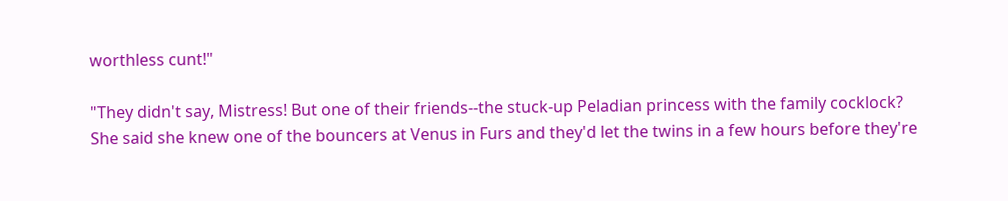worthless cunt!"

"They didn't say, Mistress! But one of their friends--the stuck-up Peladian princess with the family cocklock? She said she knew one of the bouncers at Venus in Furs and they'd let the twins in a few hours before they're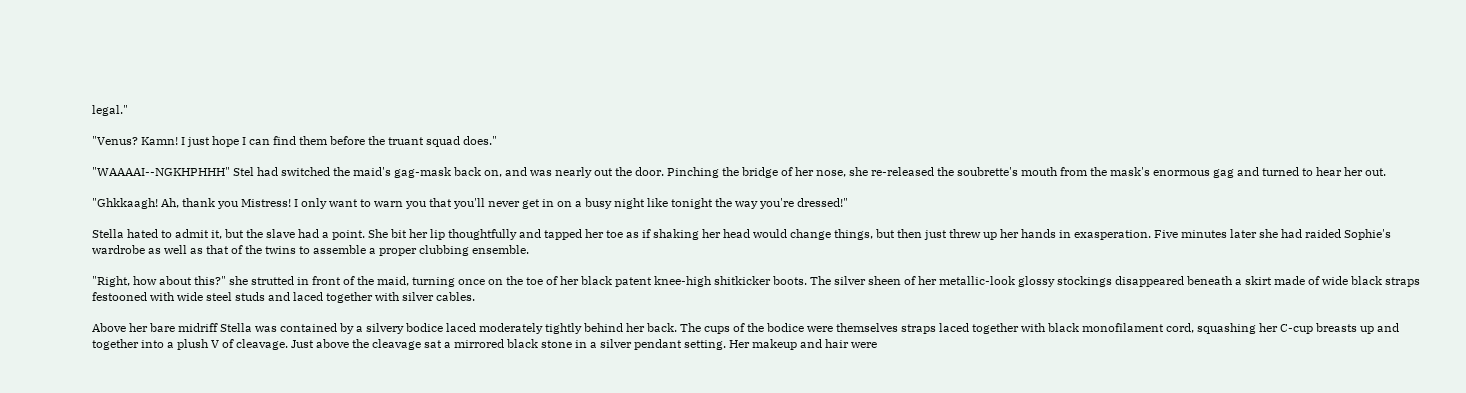legal."

"Venus? Kamn! I just hope I can find them before the truant squad does."

"WAAAAI--NGKHPHHH" Stel had switched the maid's gag-mask back on, and was nearly out the door. Pinching the bridge of her nose, she re-released the soubrette's mouth from the mask's enormous gag and turned to hear her out.

"Ghkkaagh! Ah, thank you Mistress! I only want to warn you that you'll never get in on a busy night like tonight the way you're dressed!"

Stella hated to admit it, but the slave had a point. She bit her lip thoughtfully and tapped her toe as if shaking her head would change things, but then just threw up her hands in exasperation. Five minutes later she had raided Sophie's wardrobe as well as that of the twins to assemble a proper clubbing ensemble.

"Right, how about this?" she strutted in front of the maid, turning once on the toe of her black patent knee-high shitkicker boots. The silver sheen of her metallic-look glossy stockings disappeared beneath a skirt made of wide black straps festooned with wide steel studs and laced together with silver cables.

Above her bare midriff Stella was contained by a silvery bodice laced moderately tightly behind her back. The cups of the bodice were themselves straps laced together with black monofilament cord, squashing her C-cup breasts up and together into a plush V of cleavage. Just above the cleavage sat a mirrored black stone in a silver pendant setting. Her makeup and hair were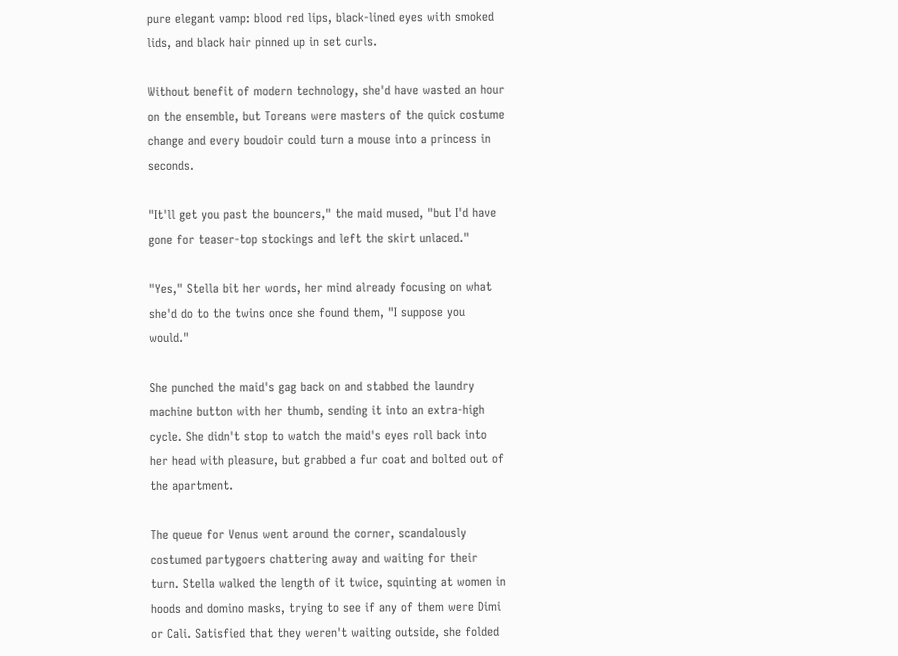pure elegant vamp: blood red lips, black-lined eyes with smoked lids, and black hair pinned up in set curls.

Without benefit of modern technology, she'd have wasted an hour on the ensemble, but Toreans were masters of the quick costume change and every boudoir could turn a mouse into a princess in seconds.

"It'll get you past the bouncers," the maid mused, "but I'd have gone for teaser-top stockings and left the skirt unlaced."

"Yes," Stella bit her words, her mind already focusing on what she'd do to the twins once she found them, "I suppose you would."

She punched the maid's gag back on and stabbed the laundry machine button with her thumb, sending it into an extra-high cycle. She didn't stop to watch the maid's eyes roll back into her head with pleasure, but grabbed a fur coat and bolted out of the apartment.

The queue for Venus went around the corner, scandalously costumed partygoers chattering away and waiting for their turn. Stella walked the length of it twice, squinting at women in hoods and domino masks, trying to see if any of them were Dimi or Cali. Satisfied that they weren't waiting outside, she folded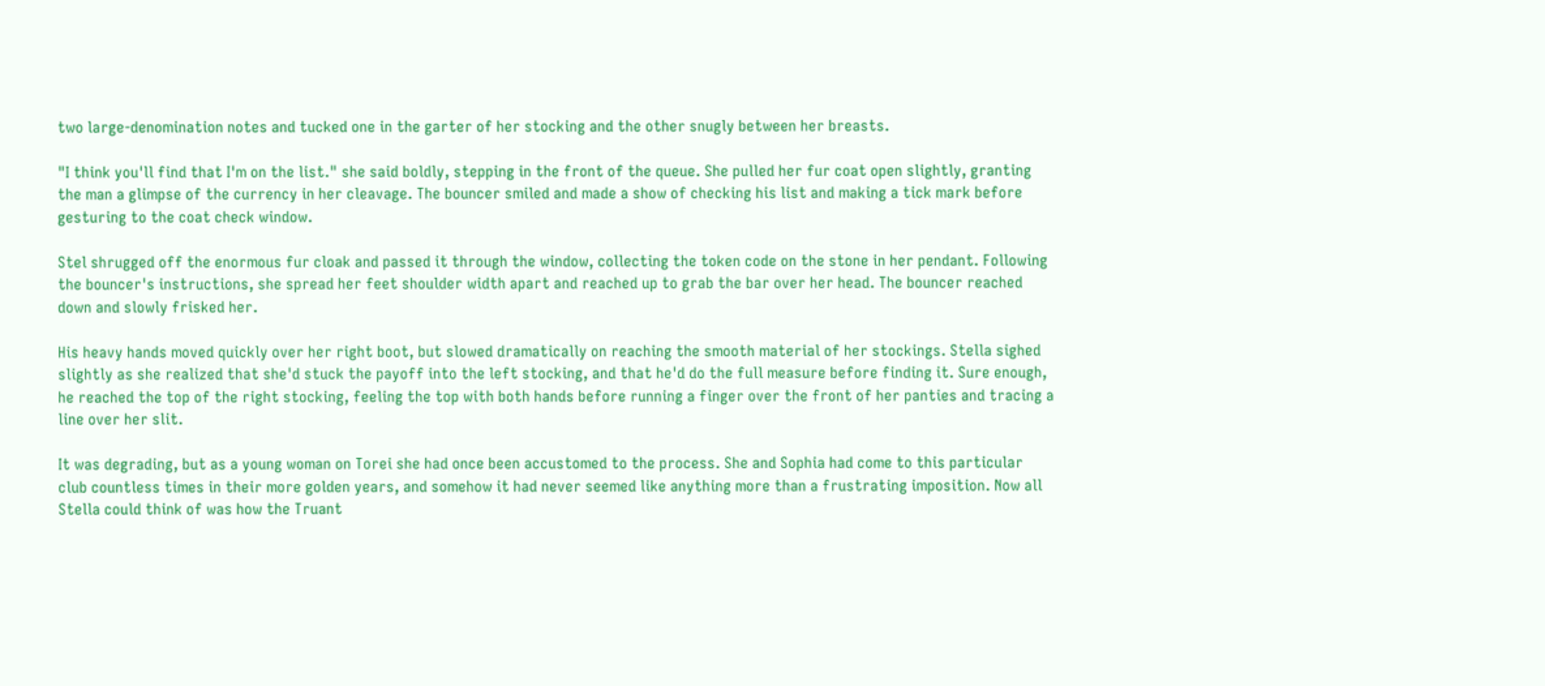two large-denomination notes and tucked one in the garter of her stocking and the other snugly between her breasts.

"I think you'll find that I'm on the list." she said boldly, stepping in the front of the queue. She pulled her fur coat open slightly, granting the man a glimpse of the currency in her cleavage. The bouncer smiled and made a show of checking his list and making a tick mark before gesturing to the coat check window.

Stel shrugged off the enormous fur cloak and passed it through the window, collecting the token code on the stone in her pendant. Following the bouncer's instructions, she spread her feet shoulder width apart and reached up to grab the bar over her head. The bouncer reached down and slowly frisked her.

His heavy hands moved quickly over her right boot, but slowed dramatically on reaching the smooth material of her stockings. Stella sighed slightly as she realized that she'd stuck the payoff into the left stocking, and that he'd do the full measure before finding it. Sure enough, he reached the top of the right stocking, feeling the top with both hands before running a finger over the front of her panties and tracing a line over her slit.

It was degrading, but as a young woman on Torei she had once been accustomed to the process. She and Sophia had come to this particular club countless times in their more golden years, and somehow it had never seemed like anything more than a frustrating imposition. Now all Stella could think of was how the Truant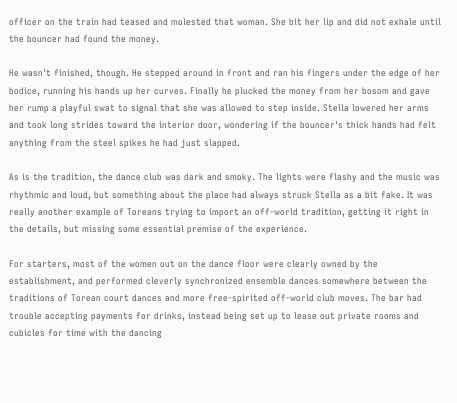officer on the train had teased and molested that woman. She bit her lip and did not exhale until the bouncer had found the money.

He wasn't finished, though. He stepped around in front and ran his fingers under the edge of her bodice, running his hands up her curves. Finally he plucked the money from her bosom and gave her rump a playful swat to signal that she was allowed to step inside. Stella lowered her arms and took long strides toward the interior door, wondering if the bouncer's thick hands had felt anything from the steel spikes he had just slapped.

As is the tradition, the dance club was dark and smoky. The lights were flashy and the music was rhythmic and loud, but something about the place had always struck Stella as a bit fake. It was really another example of Toreans trying to import an off-world tradition, getting it right in the details, but missing some essential premise of the experience.

For starters, most of the women out on the dance floor were clearly owned by the establishment, and performed cleverly synchronized ensemble dances somewhere between the traditions of Torean court dances and more free-spirited off-world club moves. The bar had trouble accepting payments for drinks, instead being set up to lease out private rooms and cubicles for time with the dancing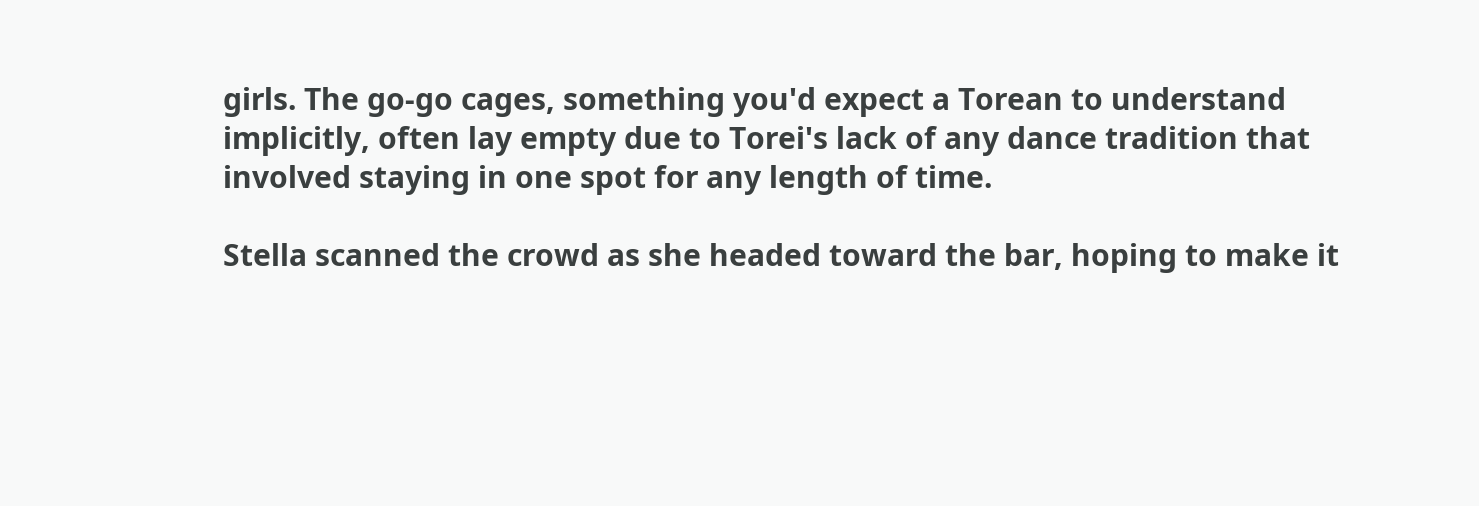girls. The go-go cages, something you'd expect a Torean to understand implicitly, often lay empty due to Torei's lack of any dance tradition that involved staying in one spot for any length of time.

Stella scanned the crowd as she headed toward the bar, hoping to make it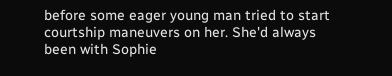before some eager young man tried to start courtship maneuvers on her. She'd always been with Sophie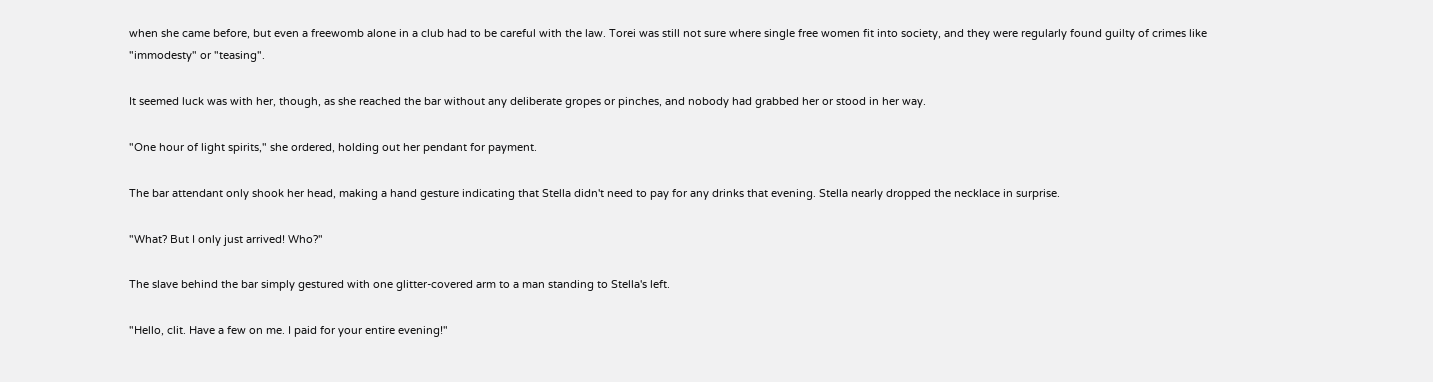when she came before, but even a freewomb alone in a club had to be careful with the law. Torei was still not sure where single free women fit into society, and they were regularly found guilty of crimes like "immodesty" or "teasing".

It seemed luck was with her, though, as she reached the bar without any deliberate gropes or pinches, and nobody had grabbed her or stood in her way.

"One hour of light spirits," she ordered, holding out her pendant for payment.

The bar attendant only shook her head, making a hand gesture indicating that Stella didn't need to pay for any drinks that evening. Stella nearly dropped the necklace in surprise.

"What? But I only just arrived! Who?"

The slave behind the bar simply gestured with one glitter-covered arm to a man standing to Stella's left.

"Hello, clit. Have a few on me. I paid for your entire evening!"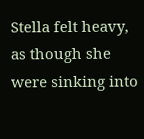Stella felt heavy, as though she were sinking into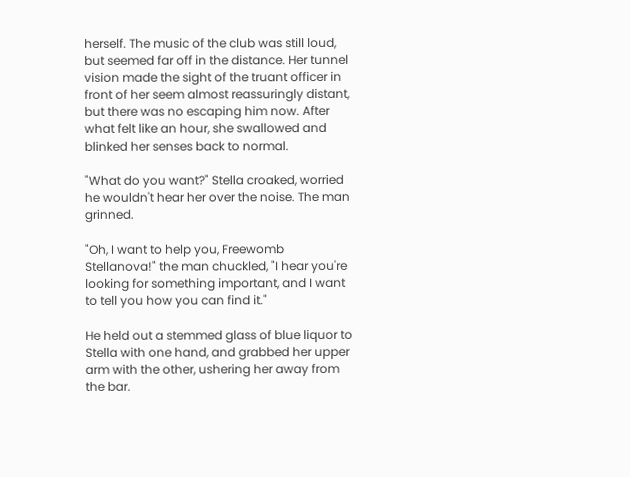herself. The music of the club was still loud, but seemed far off in the distance. Her tunnel vision made the sight of the truant officer in front of her seem almost reassuringly distant, but there was no escaping him now. After what felt like an hour, she swallowed and blinked her senses back to normal.

"What do you want?" Stella croaked, worried he wouldn't hear her over the noise. The man grinned.

"Oh, I want to help you, Freewomb Stellanova!" the man chuckled, "I hear you're looking for something important, and I want to tell you how you can find it."

He held out a stemmed glass of blue liquor to Stella with one hand, and grabbed her upper arm with the other, ushering her away from the bar.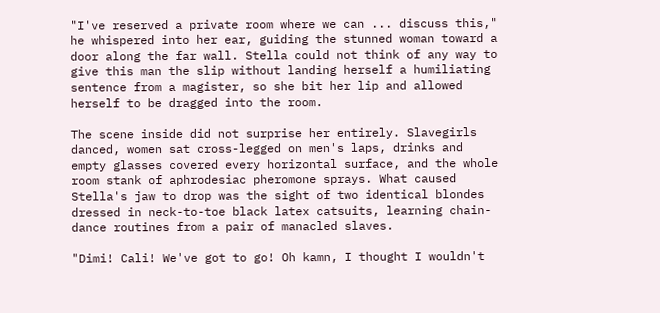"I've reserved a private room where we can ... discuss this," he whispered into her ear, guiding the stunned woman toward a door along the far wall. Stella could not think of any way to give this man the slip without landing herself a humiliating sentence from a magister, so she bit her lip and allowed herself to be dragged into the room.

The scene inside did not surprise her entirely. Slavegirls danced, women sat cross-legged on men's laps, drinks and empty glasses covered every horizontal surface, and the whole room stank of aphrodesiac pheromone sprays. What caused Stella's jaw to drop was the sight of two identical blondes dressed in neck-to-toe black latex catsuits, learning chain-dance routines from a pair of manacled slaves.

"Dimi! Cali! We've got to go! Oh kamn, I thought I wouldn't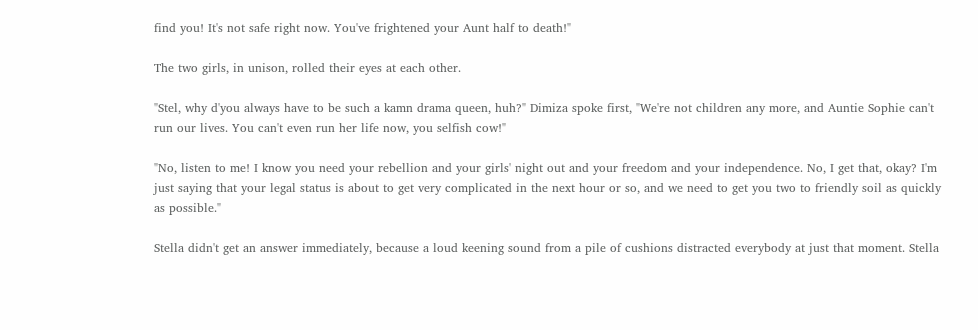find you! It's not safe right now. You've frightened your Aunt half to death!"

The two girls, in unison, rolled their eyes at each other.

"Stel, why d'you always have to be such a kamn drama queen, huh?" Dimiza spoke first, "We're not children any more, and Auntie Sophie can't run our lives. You can't even run her life now, you selfish cow!"

"No, listen to me! I know you need your rebellion and your girls' night out and your freedom and your independence. No, I get that, okay? I'm just saying that your legal status is about to get very complicated in the next hour or so, and we need to get you two to friendly soil as quickly as possible."

Stella didn't get an answer immediately, because a loud keening sound from a pile of cushions distracted everybody at just that moment. Stella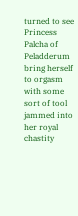turned to see Princess Palcha of Peladderum bring herself to orgasm with some sort of tool jammed into her royal chastity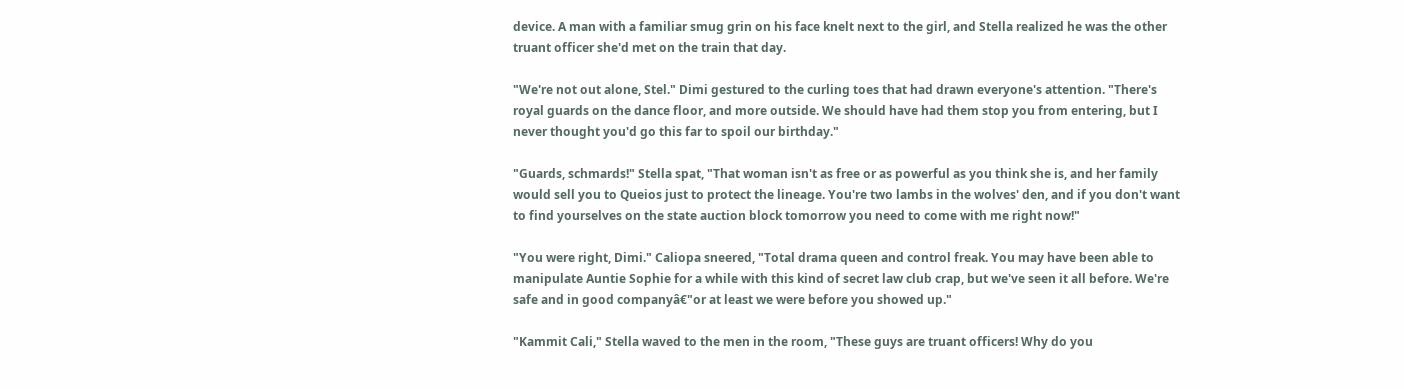device. A man with a familiar smug grin on his face knelt next to the girl, and Stella realized he was the other truant officer she'd met on the train that day.

"We're not out alone, Stel." Dimi gestured to the curling toes that had drawn everyone's attention. "There's royal guards on the dance floor, and more outside. We should have had them stop you from entering, but I never thought you'd go this far to spoil our birthday."

"Guards, schmards!" Stella spat, "That woman isn't as free or as powerful as you think she is, and her family would sell you to Queios just to protect the lineage. You're two lambs in the wolves' den, and if you don't want to find yourselves on the state auction block tomorrow you need to come with me right now!"

"You were right, Dimi." Caliopa sneered, "Total drama queen and control freak. You may have been able to manipulate Auntie Sophie for a while with this kind of secret law club crap, but we've seen it all before. We're safe and in good companyâ€"or at least we were before you showed up."

"Kammit Cali," Stella waved to the men in the room, "These guys are truant officers! Why do you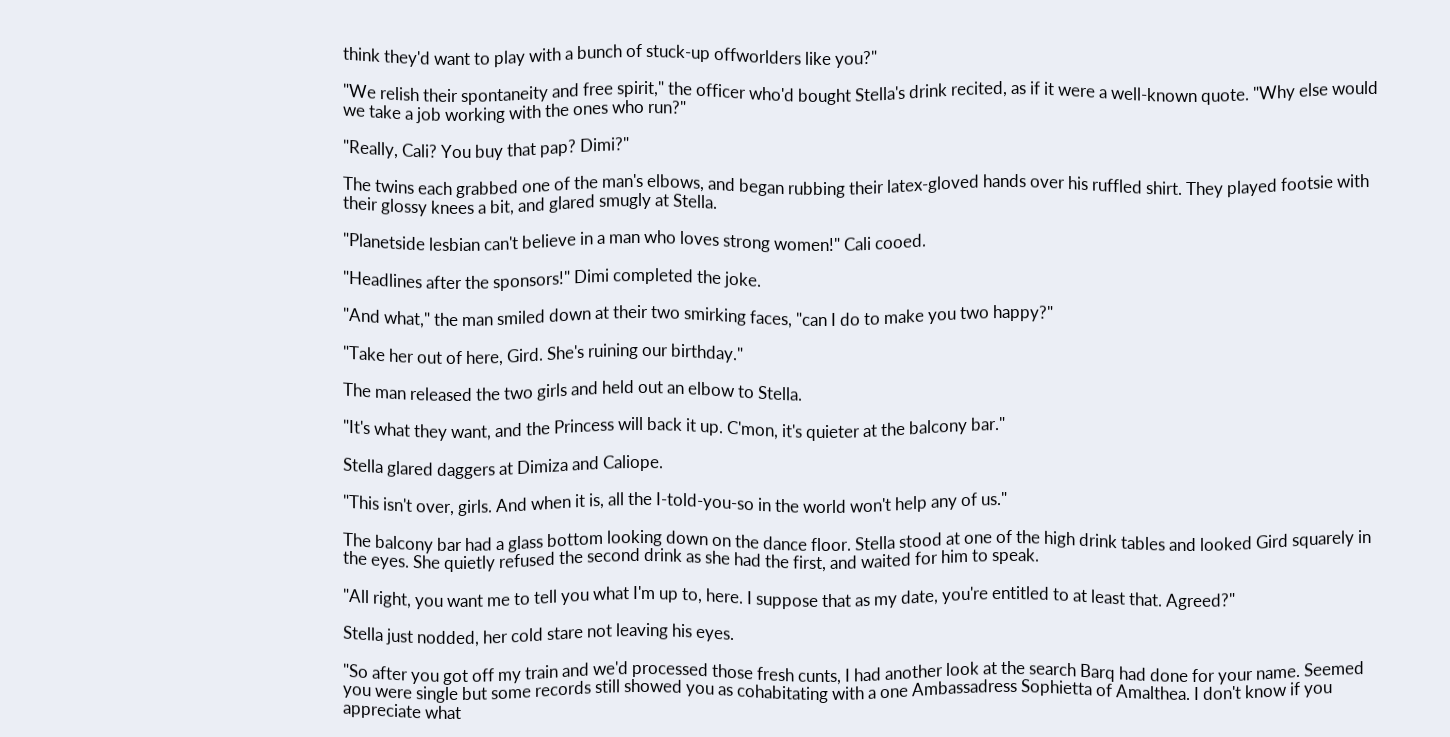think they'd want to play with a bunch of stuck-up offworlders like you?"

"We relish their spontaneity and free spirit," the officer who'd bought Stella's drink recited, as if it were a well-known quote. "Why else would we take a job working with the ones who run?"

"Really, Cali? You buy that pap? Dimi?"

The twins each grabbed one of the man's elbows, and began rubbing their latex-gloved hands over his ruffled shirt. They played footsie with their glossy knees a bit, and glared smugly at Stella.

"Planetside lesbian can't believe in a man who loves strong women!" Cali cooed.

"Headlines after the sponsors!" Dimi completed the joke.

"And what," the man smiled down at their two smirking faces, "can I do to make you two happy?"

"Take her out of here, Gird. She's ruining our birthday."

The man released the two girls and held out an elbow to Stella.

"It's what they want, and the Princess will back it up. C'mon, it's quieter at the balcony bar."

Stella glared daggers at Dimiza and Caliope.

"This isn't over, girls. And when it is, all the I-told-you-so in the world won't help any of us."

The balcony bar had a glass bottom looking down on the dance floor. Stella stood at one of the high drink tables and looked Gird squarely in the eyes. She quietly refused the second drink as she had the first, and waited for him to speak.

"All right, you want me to tell you what I'm up to, here. I suppose that as my date, you're entitled to at least that. Agreed?"

Stella just nodded, her cold stare not leaving his eyes.

"So after you got off my train and we'd processed those fresh cunts, I had another look at the search Barq had done for your name. Seemed you were single but some records still showed you as cohabitating with a one Ambassadress Sophietta of Amalthea. I don't know if you appreciate what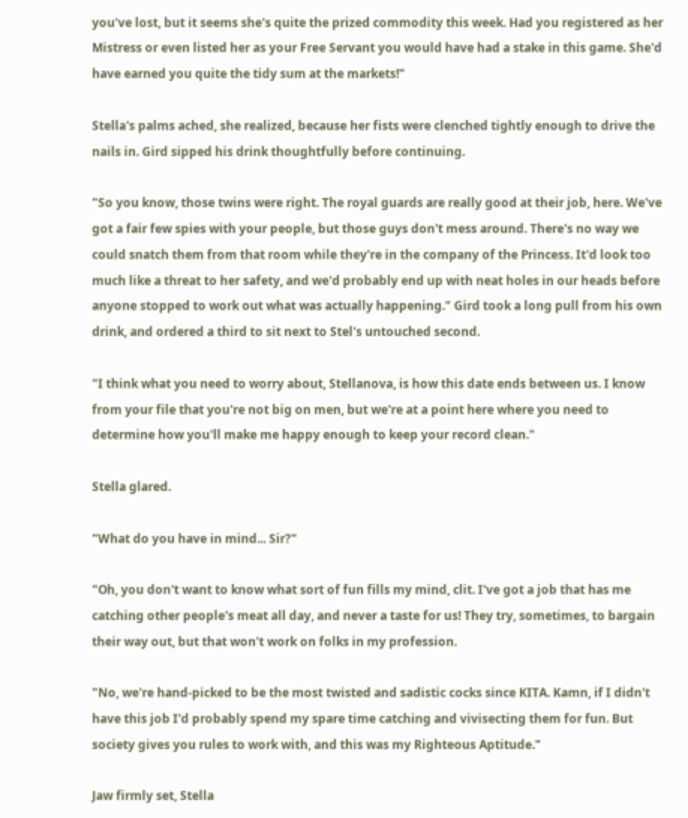you've lost, but it seems she's quite the prized commodity this week. Had you registered as her Mistress or even listed her as your Free Servant you would have had a stake in this game. She'd have earned you quite the tidy sum at the markets!"

Stella's palms ached, she realized, because her fists were clenched tightly enough to drive the nails in. Gird sipped his drink thoughtfully before continuing.

"So you know, those twins were right. The royal guards are really good at their job, here. We've got a fair few spies with your people, but those guys don't mess around. There's no way we could snatch them from that room while they're in the company of the Princess. It'd look too much like a threat to her safety, and we'd probably end up with neat holes in our heads before anyone stopped to work out what was actually happening." Gird took a long pull from his own drink, and ordered a third to sit next to Stel's untouched second.

"I think what you need to worry about, Stellanova, is how this date ends between us. I know from your file that you're not big on men, but we're at a point here where you need to determine how you'll make me happy enough to keep your record clean."

Stella glared.

"What do you have in mind... Sir?"

"Oh, you don't want to know what sort of fun fills my mind, clit. I've got a job that has me catching other people's meat all day, and never a taste for us! They try, sometimes, to bargain their way out, but that won't work on folks in my profession.

"No, we're hand-picked to be the most twisted and sadistic cocks since KITA. Kamn, if I didn't have this job I'd probably spend my spare time catching and vivisecting them for fun. But society gives you rules to work with, and this was my Righteous Aptitude."

Jaw firmly set, Stella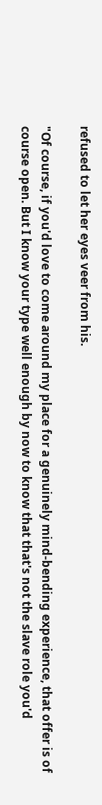refused to let her eyes veer from his.

"Of course, if you'd love to come around my place for a genuinely mind-bending experience, that offer is of course open. But I know your type well enough by now to know that that's not the slave role you'd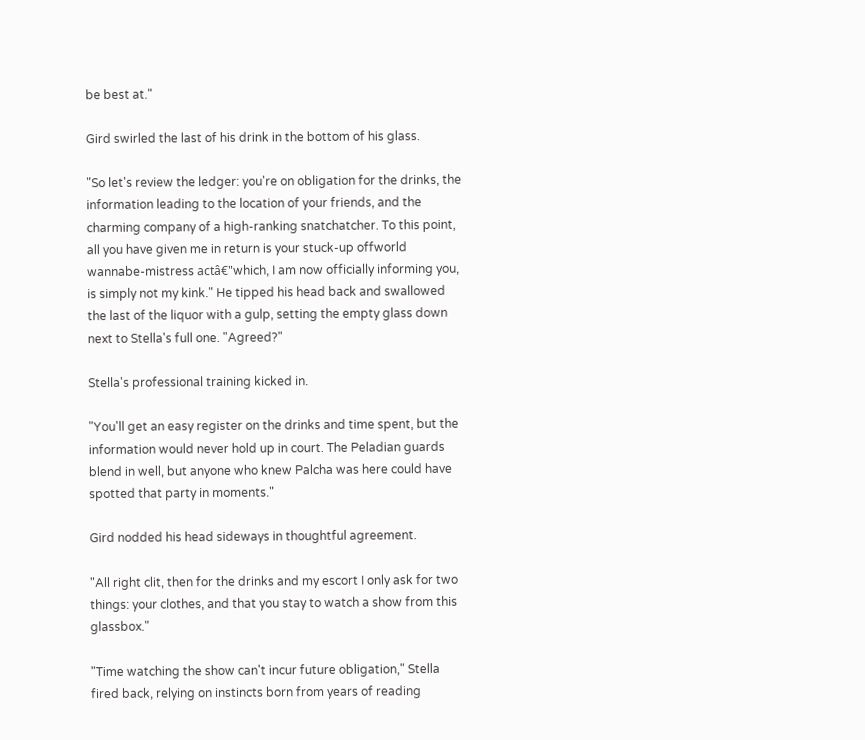be best at."

Gird swirled the last of his drink in the bottom of his glass.

"So let's review the ledger: you're on obligation for the drinks, the information leading to the location of your friends, and the charming company of a high-ranking snatchatcher. To this point, all you have given me in return is your stuck-up offworld wannabe-mistress actâ€"which, I am now officially informing you, is simply not my kink." He tipped his head back and swallowed the last of the liquor with a gulp, setting the empty glass down next to Stella's full one. "Agreed?"

Stella's professional training kicked in.

"You'll get an easy register on the drinks and time spent, but the information would never hold up in court. The Peladian guards blend in well, but anyone who knew Palcha was here could have spotted that party in moments."

Gird nodded his head sideways in thoughtful agreement.

"All right clit, then for the drinks and my escort I only ask for two things: your clothes, and that you stay to watch a show from this glassbox."

"Time watching the show can't incur future obligation," Stella fired back, relying on instincts born from years of reading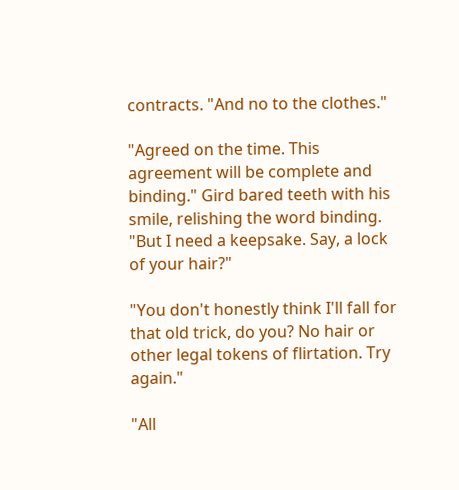contracts. "And no to the clothes."

"Agreed on the time. This agreement will be complete and binding." Gird bared teeth with his smile, relishing the word binding. "But I need a keepsake. Say, a lock of your hair?"

"You don't honestly think I'll fall for that old trick, do you? No hair or other legal tokens of flirtation. Try again."

"All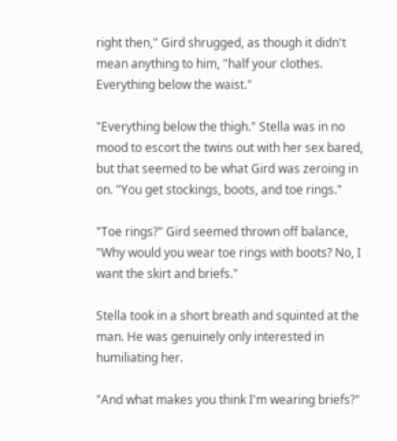right then," Gird shrugged, as though it didn't mean anything to him, "half your clothes. Everything below the waist."

"Everything below the thigh." Stella was in no mood to escort the twins out with her sex bared, but that seemed to be what Gird was zeroing in on. "You get stockings, boots, and toe rings."

"Toe rings?" Gird seemed thrown off balance, "Why would you wear toe rings with boots? No, I want the skirt and briefs."

Stella took in a short breath and squinted at the man. He was genuinely only interested in humiliating her.

"And what makes you think I'm wearing briefs?"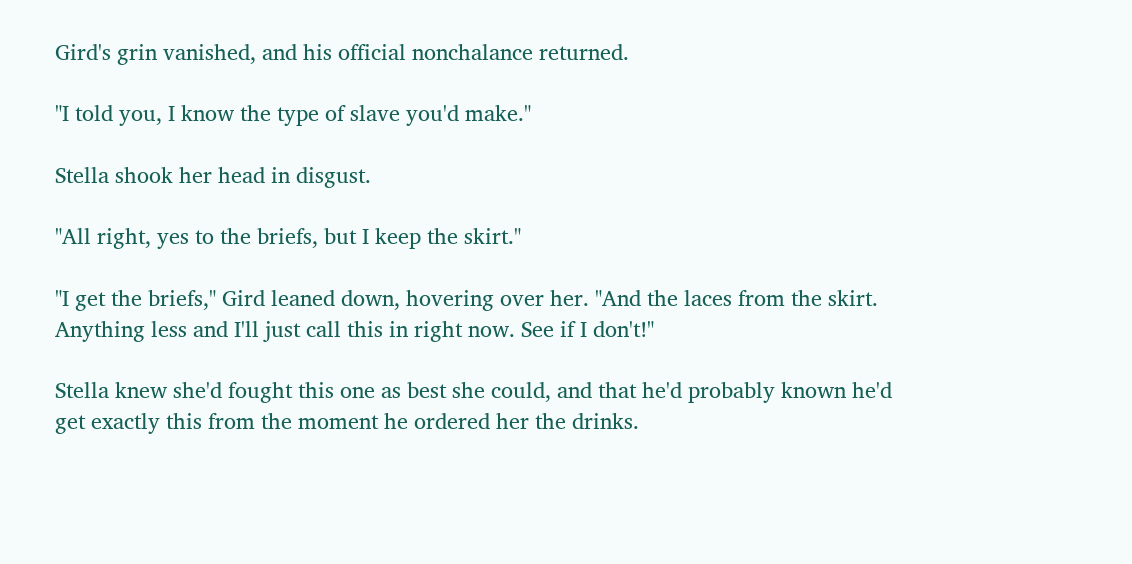Gird's grin vanished, and his official nonchalance returned.

"I told you, I know the type of slave you'd make."

Stella shook her head in disgust.

"All right, yes to the briefs, but I keep the skirt."

"I get the briefs," Gird leaned down, hovering over her. "And the laces from the skirt. Anything less and I'll just call this in right now. See if I don't!"

Stella knew she'd fought this one as best she could, and that he'd probably known he'd get exactly this from the moment he ordered her the drinks.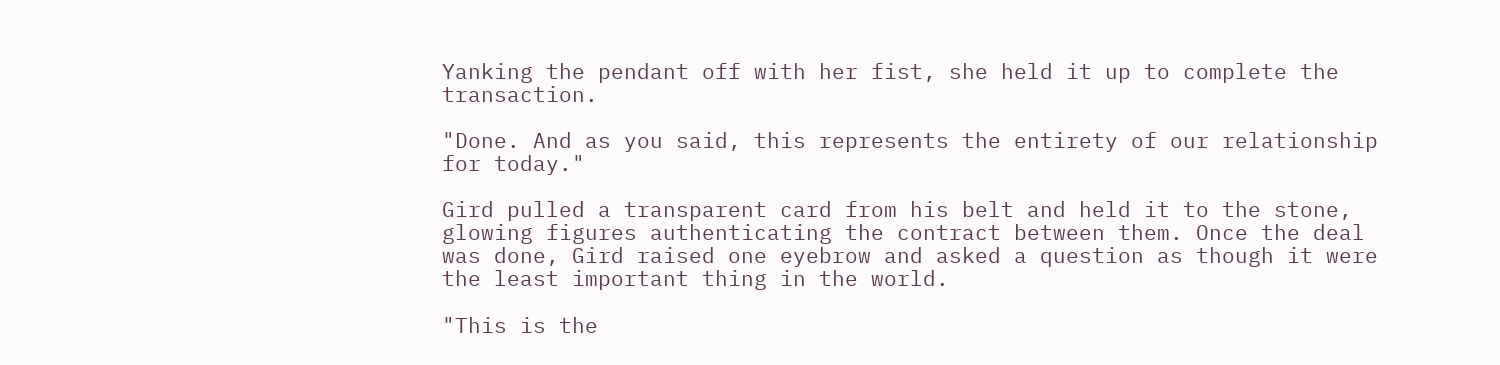Yanking the pendant off with her fist, she held it up to complete the transaction.

"Done. And as you said, this represents the entirety of our relationship for today."

Gird pulled a transparent card from his belt and held it to the stone, glowing figures authenticating the contract between them. Once the deal was done, Gird raised one eyebrow and asked a question as though it were the least important thing in the world.

"This is the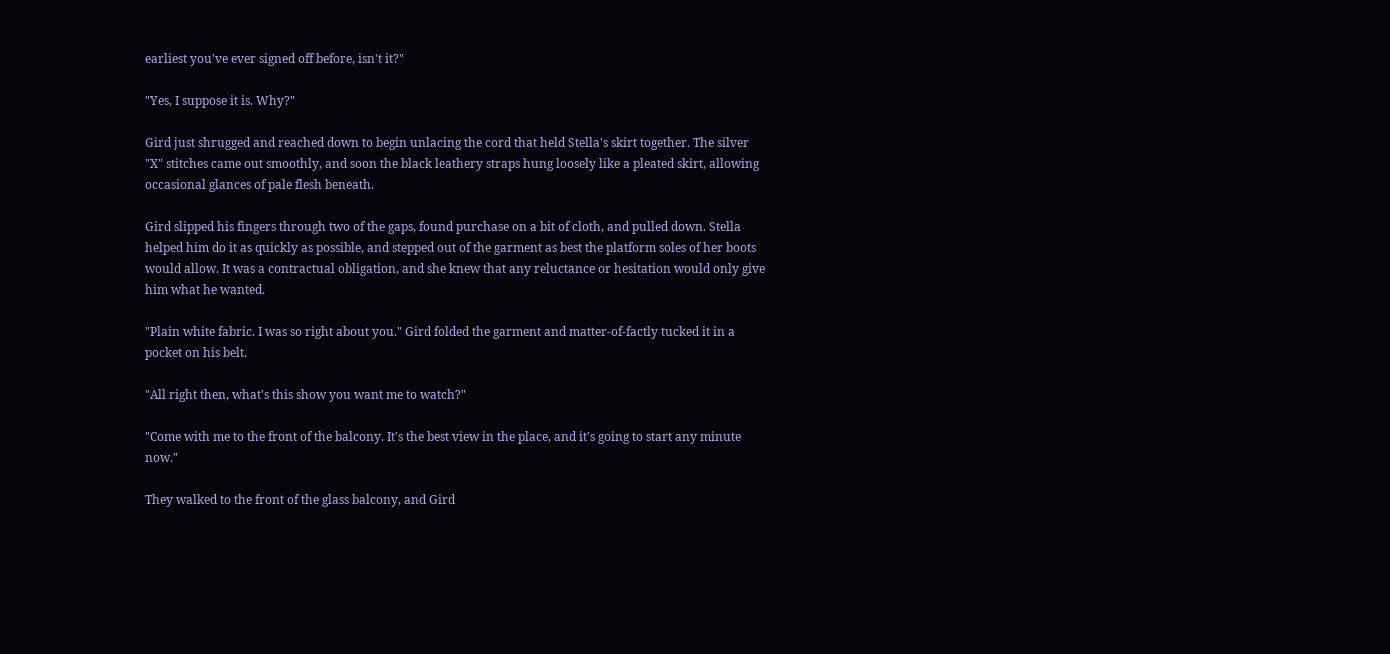earliest you've ever signed off before, isn't it?"

"Yes, I suppose it is. Why?"

Gird just shrugged and reached down to begin unlacing the cord that held Stella's skirt together. The silver "X" stitches came out smoothly, and soon the black leathery straps hung loosely like a pleated skirt, allowing occasional glances of pale flesh beneath.

Gird slipped his fingers through two of the gaps, found purchase on a bit of cloth, and pulled down. Stella helped him do it as quickly as possible, and stepped out of the garment as best the platform soles of her boots would allow. It was a contractual obligation, and she knew that any reluctance or hesitation would only give him what he wanted.

"Plain white fabric. I was so right about you." Gird folded the garment and matter-of-factly tucked it in a pocket on his belt.

"All right then, what's this show you want me to watch?"

"Come with me to the front of the balcony. It's the best view in the place, and it's going to start any minute now."

They walked to the front of the glass balcony, and Gird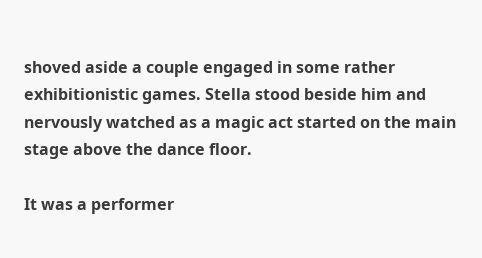shoved aside a couple engaged in some rather exhibitionistic games. Stella stood beside him and nervously watched as a magic act started on the main stage above the dance floor.

It was a performer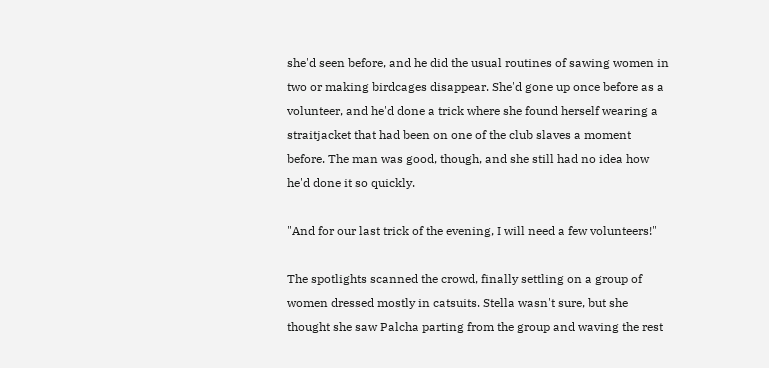she'd seen before, and he did the usual routines of sawing women in two or making birdcages disappear. She'd gone up once before as a volunteer, and he'd done a trick where she found herself wearing a straitjacket that had been on one of the club slaves a moment before. The man was good, though, and she still had no idea how he'd done it so quickly.

"And for our last trick of the evening, I will need a few volunteers!"

The spotlights scanned the crowd, finally settling on a group of women dressed mostly in catsuits. Stella wasn't sure, but she thought she saw Palcha parting from the group and waving the rest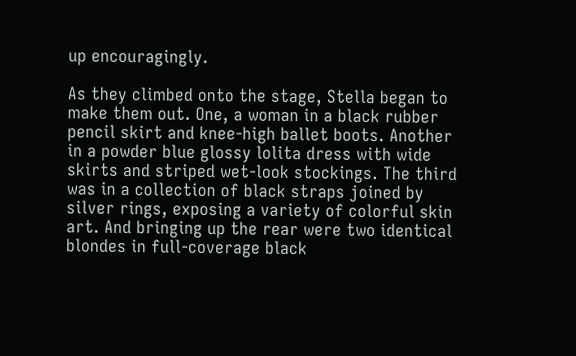up encouragingly.

As they climbed onto the stage, Stella began to make them out. One, a woman in a black rubber pencil skirt and knee-high ballet boots. Another in a powder blue glossy lolita dress with wide skirts and striped wet-look stockings. The third was in a collection of black straps joined by silver rings, exposing a variety of colorful skin art. And bringing up the rear were two identical blondes in full-coverage black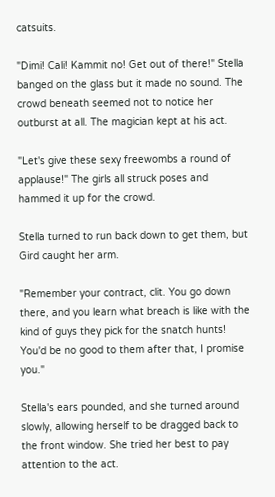catsuits.

"Dimi! Cali! Kammit no! Get out of there!" Stella banged on the glass but it made no sound. The crowd beneath seemed not to notice her outburst at all. The magician kept at his act.

"Let's give these sexy freewombs a round of applause!" The girls all struck poses and hammed it up for the crowd.

Stella turned to run back down to get them, but Gird caught her arm.

"Remember your contract, clit. You go down there, and you learn what breach is like with the kind of guys they pick for the snatch hunts! You'd be no good to them after that, I promise you."

Stella's ears pounded, and she turned around slowly, allowing herself to be dragged back to the front window. She tried her best to pay attention to the act.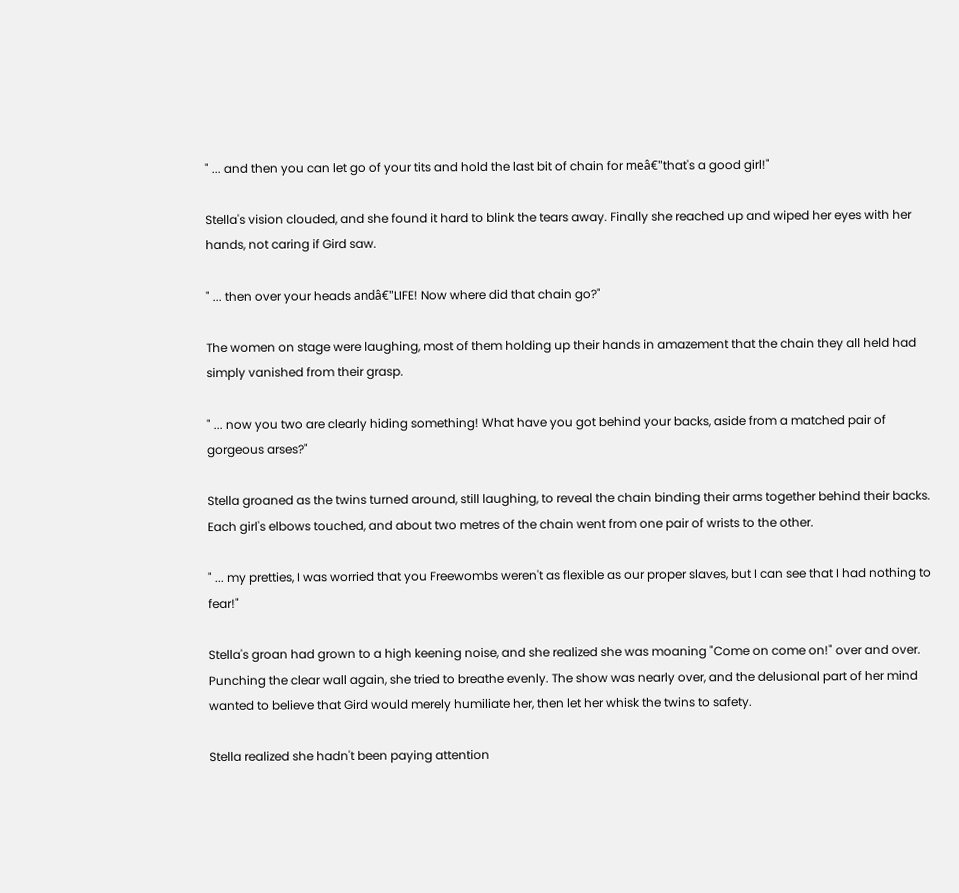" ... and then you can let go of your tits and hold the last bit of chain for meâ€"that's a good girl!"

Stella's vision clouded, and she found it hard to blink the tears away. Finally she reached up and wiped her eyes with her hands, not caring if Gird saw.

" ... then over your heads andâ€"LIFE! Now where did that chain go?"

The women on stage were laughing, most of them holding up their hands in amazement that the chain they all held had simply vanished from their grasp.

" ... now you two are clearly hiding something! What have you got behind your backs, aside from a matched pair of gorgeous arses?"

Stella groaned as the twins turned around, still laughing, to reveal the chain binding their arms together behind their backs. Each girl's elbows touched, and about two metres of the chain went from one pair of wrists to the other.

" ... my pretties, I was worried that you Freewombs weren't as flexible as our proper slaves, but I can see that I had nothing to fear!"

Stella's groan had grown to a high keening noise, and she realized she was moaning "Come on come on!" over and over. Punching the clear wall again, she tried to breathe evenly. The show was nearly over, and the delusional part of her mind wanted to believe that Gird would merely humiliate her, then let her whisk the twins to safety.

Stella realized she hadn't been paying attention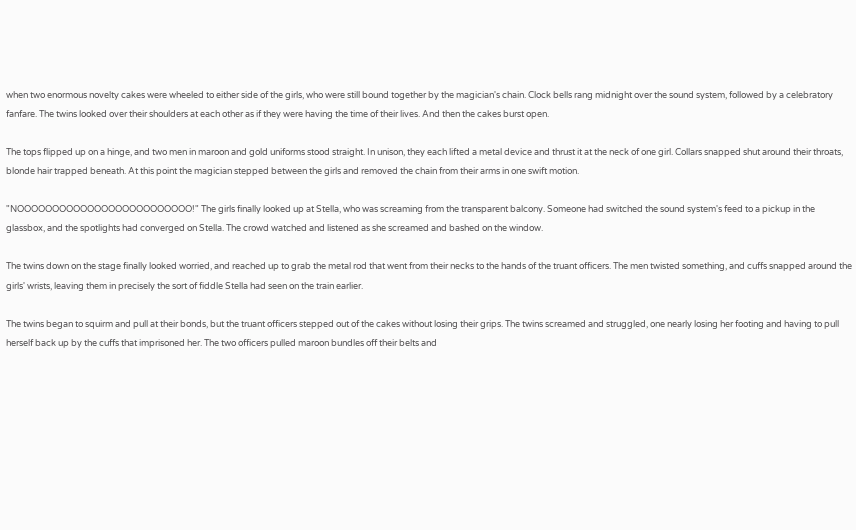when two enormous novelty cakes were wheeled to either side of the girls, who were still bound together by the magician's chain. Clock bells rang midnight over the sound system, followed by a celebratory fanfare. The twins looked over their shoulders at each other as if they were having the time of their lives. And then the cakes burst open.

The tops flipped up on a hinge, and two men in maroon and gold uniforms stood straight. In unison, they each lifted a metal device and thrust it at the neck of one girl. Collars snapped shut around their throats, blonde hair trapped beneath. At this point the magician stepped between the girls and removed the chain from their arms in one swift motion.

"NOOOOOOOOOOOOOOOOOOOOOOOOO!" The girls finally looked up at Stella, who was screaming from the transparent balcony. Someone had switched the sound system's feed to a pickup in the glassbox, and the spotlights had converged on Stella. The crowd watched and listened as she screamed and bashed on the window.

The twins down on the stage finally looked worried, and reached up to grab the metal rod that went from their necks to the hands of the truant officers. The men twisted something, and cuffs snapped around the girls' wrists, leaving them in precisely the sort of fiddle Stella had seen on the train earlier.

The twins began to squirm and pull at their bonds, but the truant officers stepped out of the cakes without losing their grips. The twins screamed and struggled, one nearly losing her footing and having to pull herself back up by the cuffs that imprisoned her. The two officers pulled maroon bundles off their belts and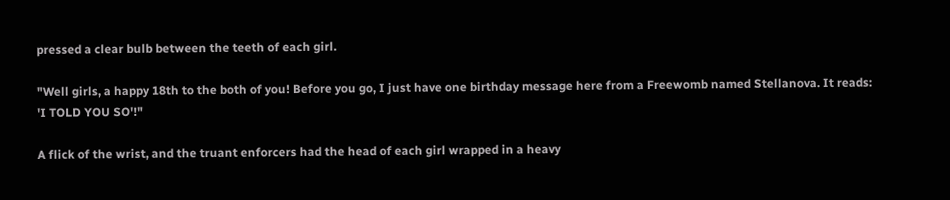pressed a clear bulb between the teeth of each girl.

"Well girls, a happy 18th to the both of you! Before you go, I just have one birthday message here from a Freewomb named Stellanova. It reads: 'I TOLD YOU SO'!"

A flick of the wrist, and the truant enforcers had the head of each girl wrapped in a heavy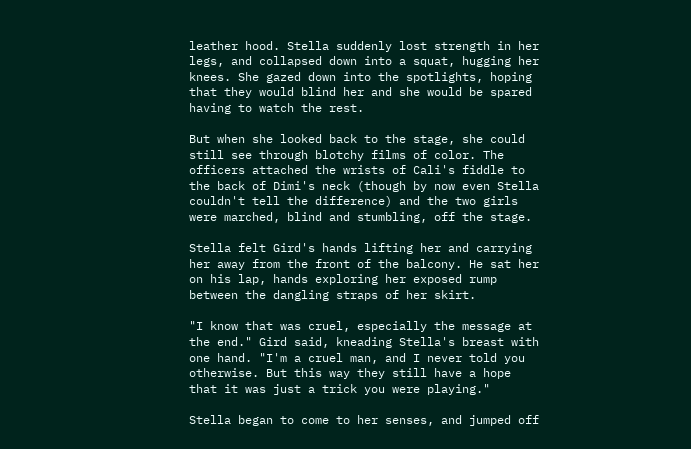leather hood. Stella suddenly lost strength in her legs, and collapsed down into a squat, hugging her knees. She gazed down into the spotlights, hoping that they would blind her and she would be spared having to watch the rest.

But when she looked back to the stage, she could still see through blotchy films of color. The officers attached the wrists of Cali's fiddle to the back of Dimi's neck (though by now even Stella couldn't tell the difference) and the two girls were marched, blind and stumbling, off the stage.

Stella felt Gird's hands lifting her and carrying her away from the front of the balcony. He sat her on his lap, hands exploring her exposed rump between the dangling straps of her skirt.

"I know that was cruel, especially the message at the end." Gird said, kneading Stella's breast with one hand. "I'm a cruel man, and I never told you otherwise. But this way they still have a hope that it was just a trick you were playing."

Stella began to come to her senses, and jumped off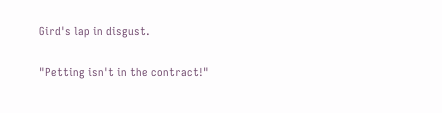Gird's lap in disgust.

"Petting isn't in the contract!"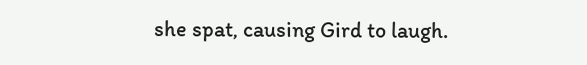she spat, causing Gird to laugh.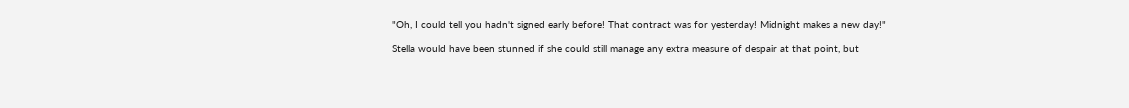"Oh, I could tell you hadn't signed early before! That contract was for yesterday! Midnight makes a new day!"

Stella would have been stunned if she could still manage any extra measure of despair at that point, but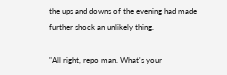the ups and downs of the evening had made further shock an unlikely thing.

"All right, repo man. What's your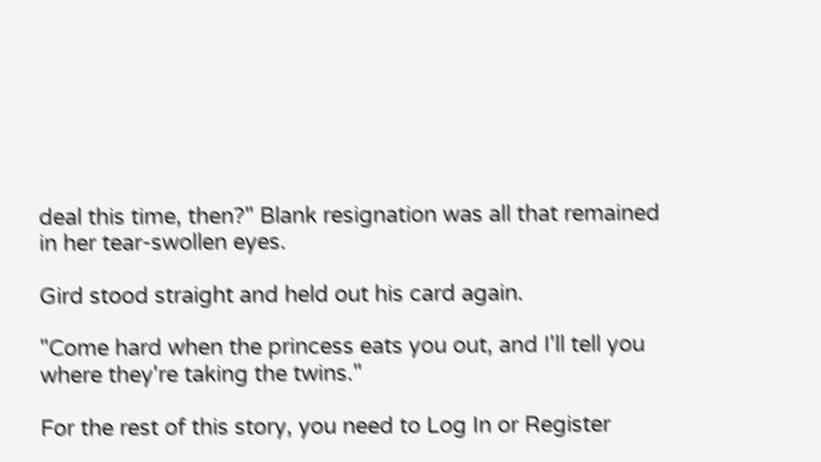deal this time, then?" Blank resignation was all that remained in her tear-swollen eyes.

Gird stood straight and held out his card again.

"Come hard when the princess eats you out, and I'll tell you where they're taking the twins."

For the rest of this story, you need to Log In or Register